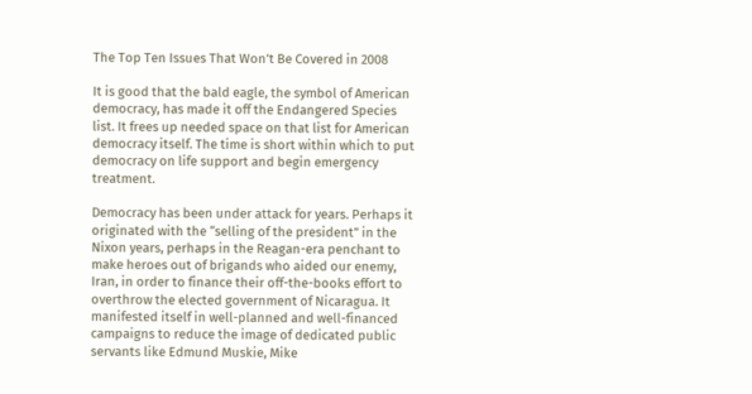The Top Ten Issues That Won’t Be Covered in 2008

It is good that the bald eagle, the symbol of American democracy, has made it off the Endangered Species list. It frees up needed space on that list for American democracy itself. The time is short within which to put democracy on life support and begin emergency treatment.

Democracy has been under attack for years. Perhaps it originated with the “selling of the president” in the Nixon years, perhaps in the Reagan-era penchant to make heroes out of brigands who aided our enemy, Iran, in order to finance their off-the-books effort to overthrow the elected government of Nicaragua. It manifested itself in well-planned and well-financed campaigns to reduce the image of dedicated public servants like Edmund Muskie, Mike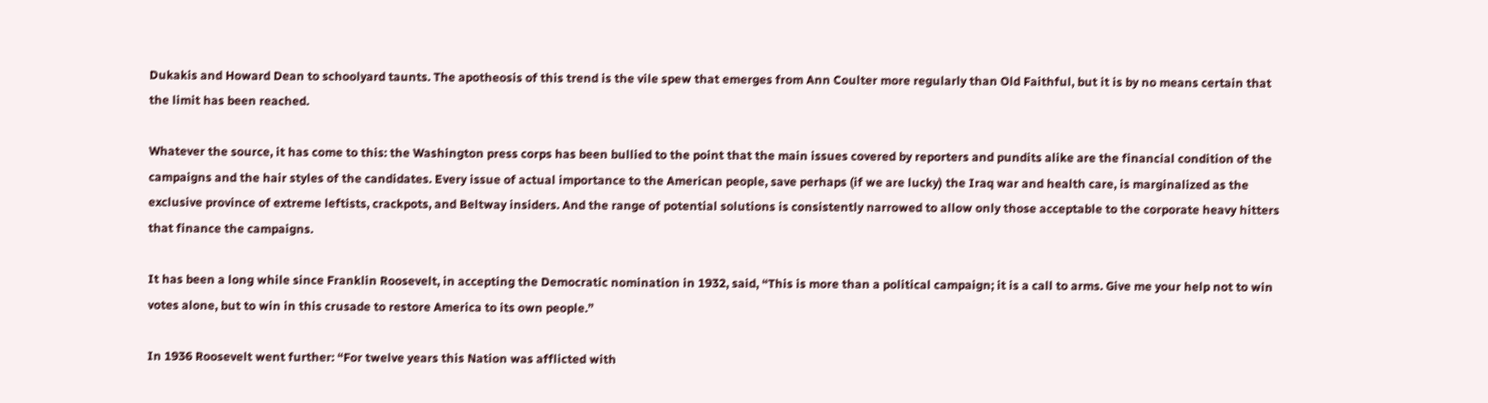Dukakis and Howard Dean to schoolyard taunts. The apotheosis of this trend is the vile spew that emerges from Ann Coulter more regularly than Old Faithful, but it is by no means certain that the limit has been reached.

Whatever the source, it has come to this: the Washington press corps has been bullied to the point that the main issues covered by reporters and pundits alike are the financial condition of the campaigns and the hair styles of the candidates. Every issue of actual importance to the American people, save perhaps (if we are lucky) the Iraq war and health care, is marginalized as the exclusive province of extreme leftists, crackpots, and Beltway insiders. And the range of potential solutions is consistently narrowed to allow only those acceptable to the corporate heavy hitters that finance the campaigns.

It has been a long while since Franklin Roosevelt, in accepting the Democratic nomination in 1932, said, “This is more than a political campaign; it is a call to arms. Give me your help not to win votes alone, but to win in this crusade to restore America to its own people.”

In 1936 Roosevelt went further: “For twelve years this Nation was afflicted with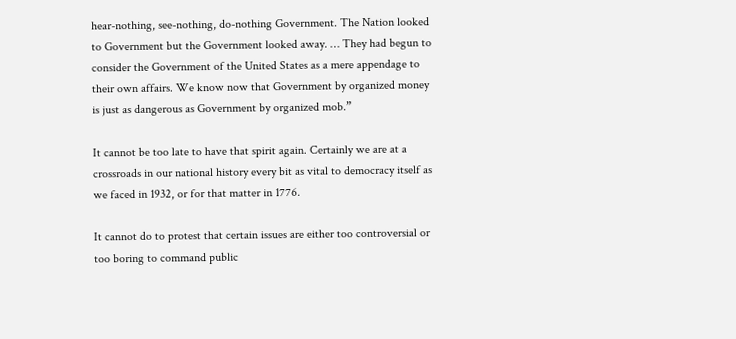hear-nothing, see-nothing, do-nothing Government. The Nation looked to Government but the Government looked away. … They had begun to consider the Government of the United States as a mere appendage to their own affairs. We know now that Government by organized money is just as dangerous as Government by organized mob.”

It cannot be too late to have that spirit again. Certainly we are at a crossroads in our national history every bit as vital to democracy itself as we faced in 1932, or for that matter in 1776.

It cannot do to protest that certain issues are either too controversial or too boring to command public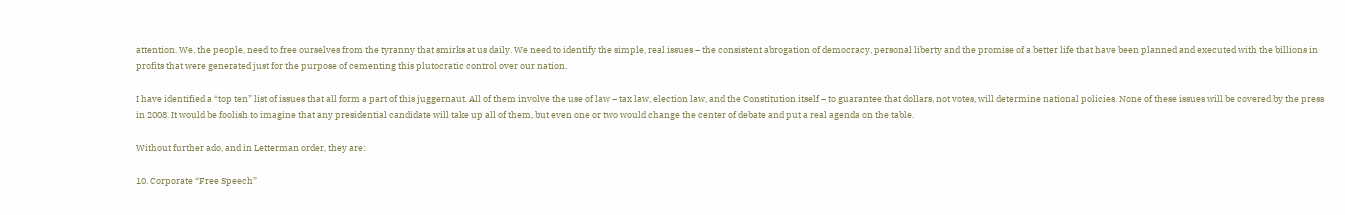attention. We, the people, need to free ourselves from the tyranny that smirks at us daily. We need to identify the simple, real issues – the consistent abrogation of democracy, personal liberty and the promise of a better life that have been planned and executed with the billions in profits that were generated just for the purpose of cementing this plutocratic control over our nation.

I have identified a “top ten” list of issues that all form a part of this juggernaut. All of them involve the use of law – tax law, election law, and the Constitution itself – to guarantee that dollars, not votes, will determine national policies. None of these issues will be covered by the press in 2008. It would be foolish to imagine that any presidential candidate will take up all of them, but even one or two would change the center of debate and put a real agenda on the table.

Without further ado, and in Letterman order, they are:

10. Corporate “Free Speech”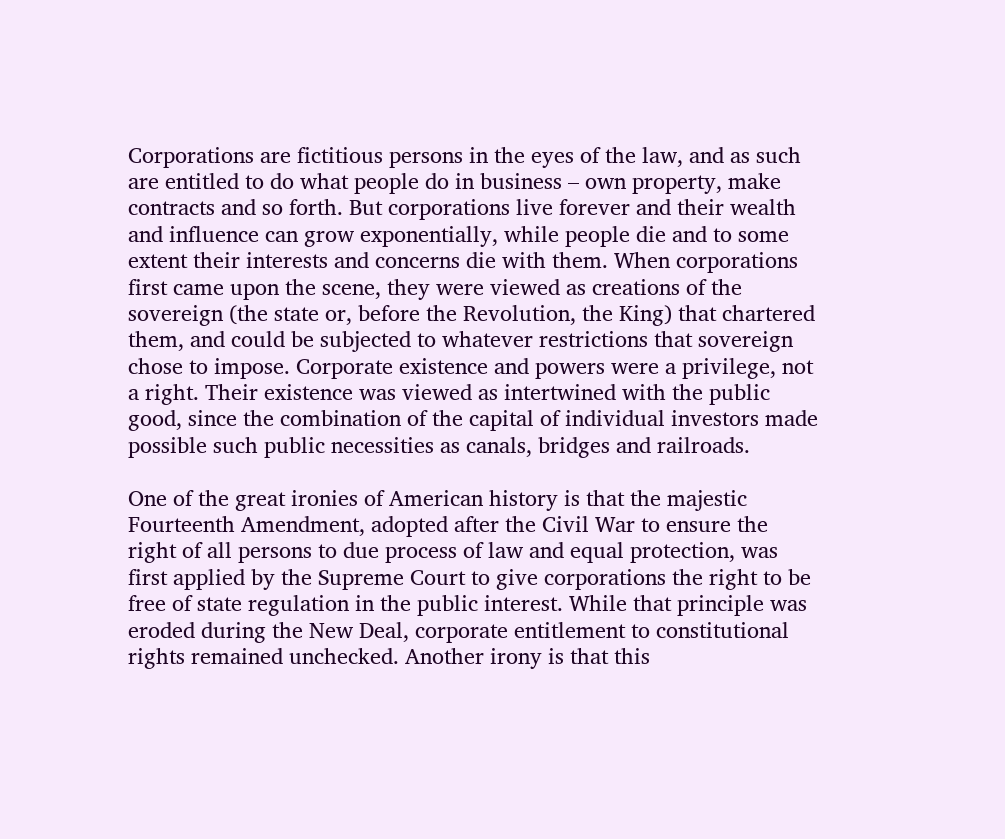Corporations are fictitious persons in the eyes of the law, and as such are entitled to do what people do in business – own property, make contracts and so forth. But corporations live forever and their wealth and influence can grow exponentially, while people die and to some extent their interests and concerns die with them. When corporations first came upon the scene, they were viewed as creations of the sovereign (the state or, before the Revolution, the King) that chartered them, and could be subjected to whatever restrictions that sovereign chose to impose. Corporate existence and powers were a privilege, not a right. Their existence was viewed as intertwined with the public good, since the combination of the capital of individual investors made possible such public necessities as canals, bridges and railroads.

One of the great ironies of American history is that the majestic Fourteenth Amendment, adopted after the Civil War to ensure the right of all persons to due process of law and equal protection, was first applied by the Supreme Court to give corporations the right to be free of state regulation in the public interest. While that principle was eroded during the New Deal, corporate entitlement to constitutional rights remained unchecked. Another irony is that this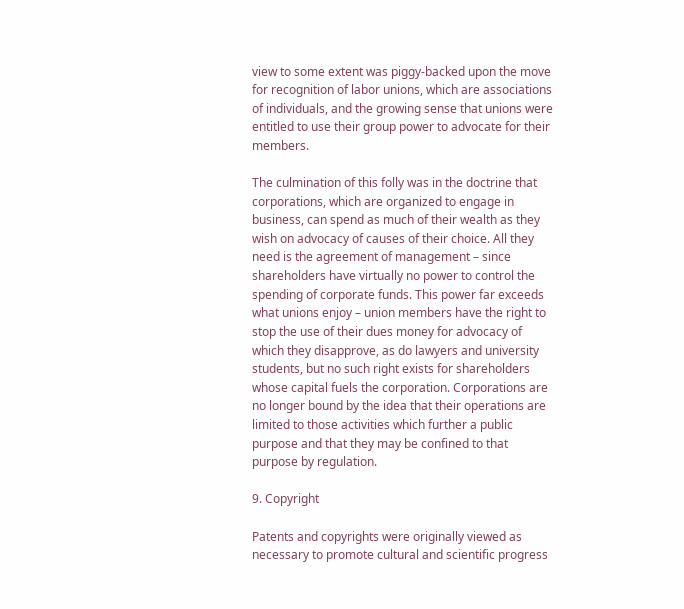view to some extent was piggy-backed upon the move for recognition of labor unions, which are associations of individuals, and the growing sense that unions were entitled to use their group power to advocate for their members.

The culmination of this folly was in the doctrine that corporations, which are organized to engage in business, can spend as much of their wealth as they wish on advocacy of causes of their choice. All they need is the agreement of management – since shareholders have virtually no power to control the spending of corporate funds. This power far exceeds what unions enjoy – union members have the right to stop the use of their dues money for advocacy of which they disapprove, as do lawyers and university students, but no such right exists for shareholders whose capital fuels the corporation. Corporations are no longer bound by the idea that their operations are limited to those activities which further a public purpose and that they may be confined to that purpose by regulation.

9. Copyright

Patents and copyrights were originally viewed as necessary to promote cultural and scientific progress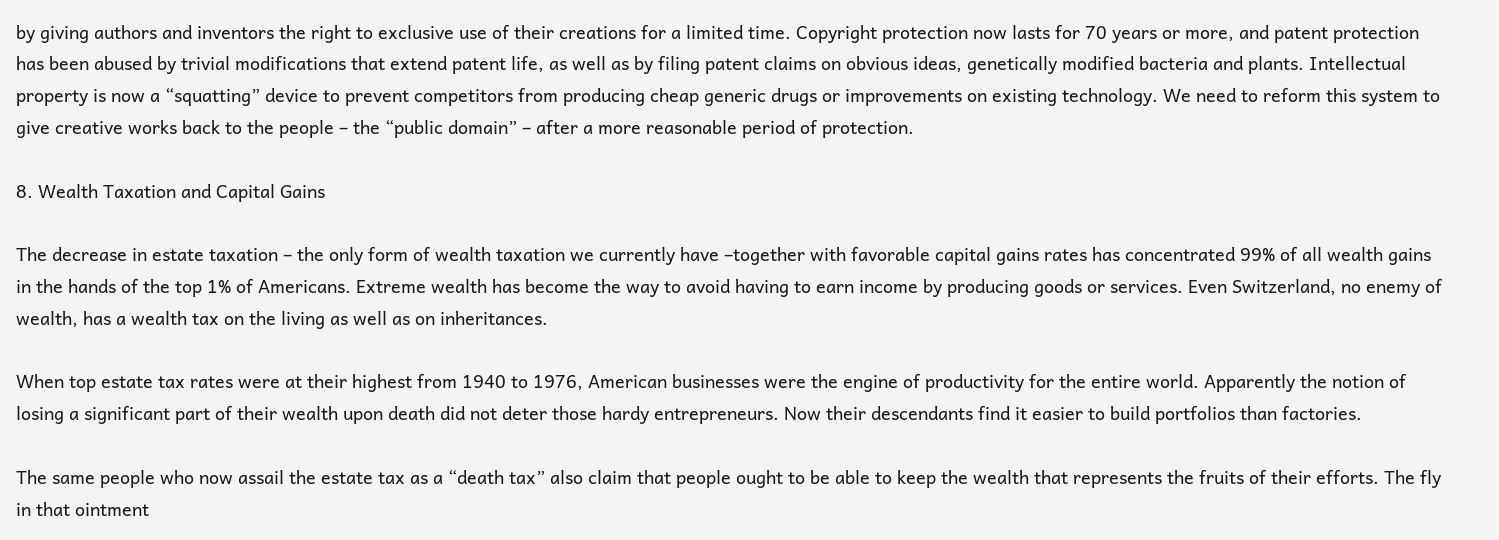by giving authors and inventors the right to exclusive use of their creations for a limited time. Copyright protection now lasts for 70 years or more, and patent protection has been abused by trivial modifications that extend patent life, as well as by filing patent claims on obvious ideas, genetically modified bacteria and plants. Intellectual property is now a “squatting” device to prevent competitors from producing cheap generic drugs or improvements on existing technology. We need to reform this system to give creative works back to the people – the “public domain” – after a more reasonable period of protection.

8. Wealth Taxation and Capital Gains

The decrease in estate taxation – the only form of wealth taxation we currently have –together with favorable capital gains rates has concentrated 99% of all wealth gains in the hands of the top 1% of Americans. Extreme wealth has become the way to avoid having to earn income by producing goods or services. Even Switzerland, no enemy of wealth, has a wealth tax on the living as well as on inheritances.

When top estate tax rates were at their highest from 1940 to 1976, American businesses were the engine of productivity for the entire world. Apparently the notion of losing a significant part of their wealth upon death did not deter those hardy entrepreneurs. Now their descendants find it easier to build portfolios than factories.

The same people who now assail the estate tax as a “death tax” also claim that people ought to be able to keep the wealth that represents the fruits of their efforts. The fly in that ointment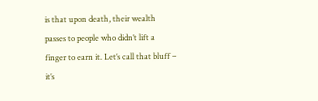is that upon death, their wealth passes to people who didn’t lift a finger to earn it. Let’s call that bluff – it’s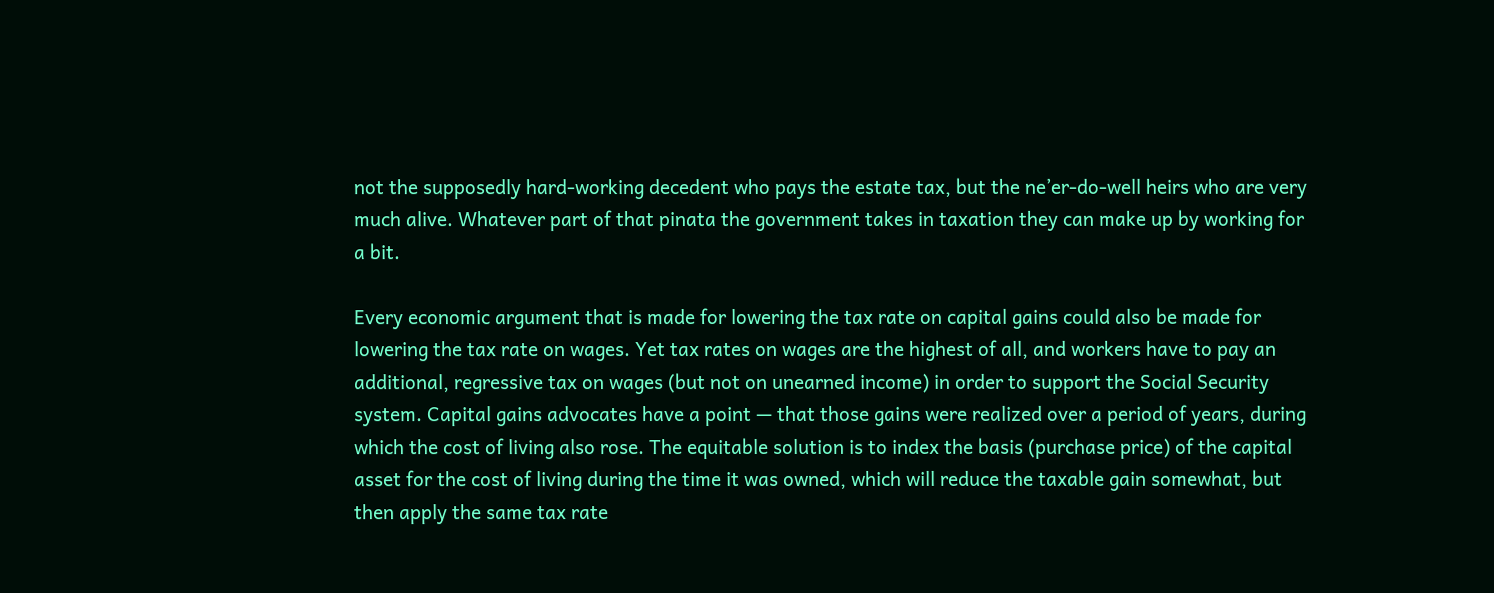not the supposedly hard-working decedent who pays the estate tax, but the ne’er-do-well heirs who are very much alive. Whatever part of that pinata the government takes in taxation they can make up by working for a bit.

Every economic argument that is made for lowering the tax rate on capital gains could also be made for lowering the tax rate on wages. Yet tax rates on wages are the highest of all, and workers have to pay an additional, regressive tax on wages (but not on unearned income) in order to support the Social Security system. Capital gains advocates have a point — that those gains were realized over a period of years, during which the cost of living also rose. The equitable solution is to index the basis (purchase price) of the capital asset for the cost of living during the time it was owned, which will reduce the taxable gain somewhat, but then apply the same tax rate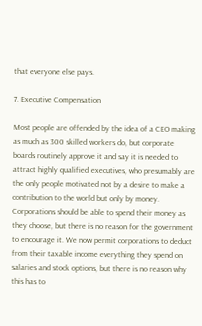that everyone else pays.

7. Executive Compensation

Most people are offended by the idea of a CEO making as much as 300 skilled workers do, but corporate boards routinely approve it and say it is needed to attract highly qualified executives, who presumably are the only people motivated not by a desire to make a contribution to the world but only by money. Corporations should be able to spend their money as they choose, but there is no reason for the government to encourage it. We now permit corporations to deduct from their taxable income everything they spend on salaries and stock options, but there is no reason why this has to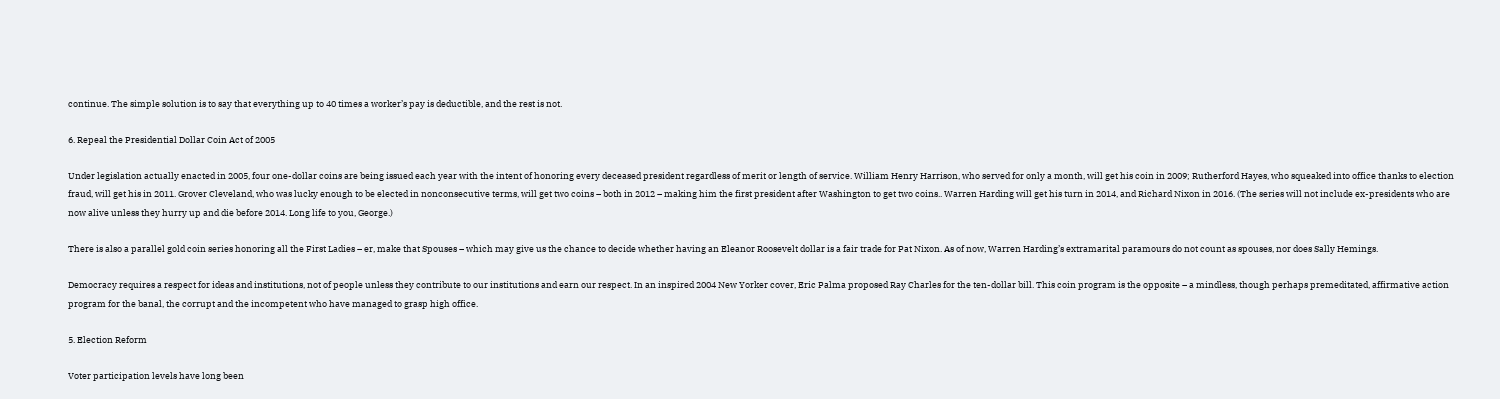continue. The simple solution is to say that everything up to 40 times a worker’s pay is deductible, and the rest is not.

6. Repeal the Presidential Dollar Coin Act of 2005

Under legislation actually enacted in 2005, four one-dollar coins are being issued each year with the intent of honoring every deceased president regardless of merit or length of service. William Henry Harrison, who served for only a month, will get his coin in 2009; Rutherford Hayes, who squeaked into office thanks to election fraud, will get his in 2011. Grover Cleveland, who was lucky enough to be elected in nonconsecutive terms, will get two coins – both in 2012 – making him the first president after Washington to get two coins.. Warren Harding will get his turn in 2014, and Richard Nixon in 2016. (The series will not include ex-presidents who are now alive unless they hurry up and die before 2014. Long life to you, George.)

There is also a parallel gold coin series honoring all the First Ladies – er, make that Spouses – which may give us the chance to decide whether having an Eleanor Roosevelt dollar is a fair trade for Pat Nixon. As of now, Warren Harding’s extramarital paramours do not count as spouses, nor does Sally Hemings.

Democracy requires a respect for ideas and institutions, not of people unless they contribute to our institutions and earn our respect. In an inspired 2004 New Yorker cover, Eric Palma proposed Ray Charles for the ten-dollar bill. This coin program is the opposite – a mindless, though perhaps premeditated, affirmative action program for the banal, the corrupt and the incompetent who have managed to grasp high office.

5. Election Reform

Voter participation levels have long been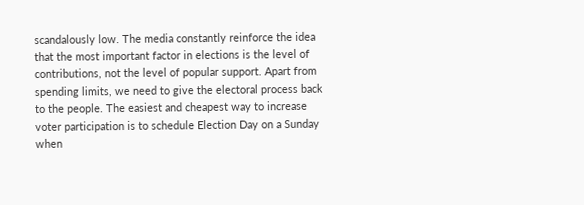scandalously low. The media constantly reinforce the idea that the most important factor in elections is the level of contributions, not the level of popular support. Apart from spending limits, we need to give the electoral process back to the people. The easiest and cheapest way to increase voter participation is to schedule Election Day on a Sunday when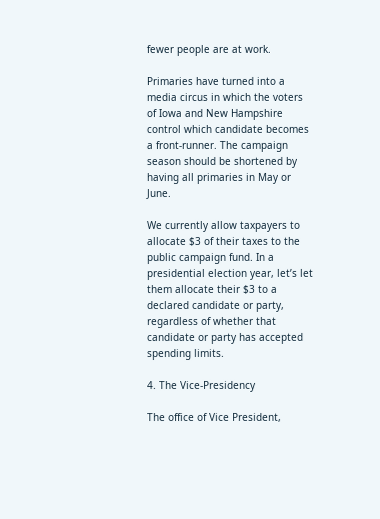fewer people are at work.

Primaries have turned into a media circus in which the voters of Iowa and New Hampshire control which candidate becomes a front-runner. The campaign season should be shortened by having all primaries in May or June.

We currently allow taxpayers to allocate $3 of their taxes to the public campaign fund. In a presidential election year, let’s let them allocate their $3 to a declared candidate or party, regardless of whether that candidate or party has accepted spending limits.

4. The Vice-Presidency

The office of Vice President,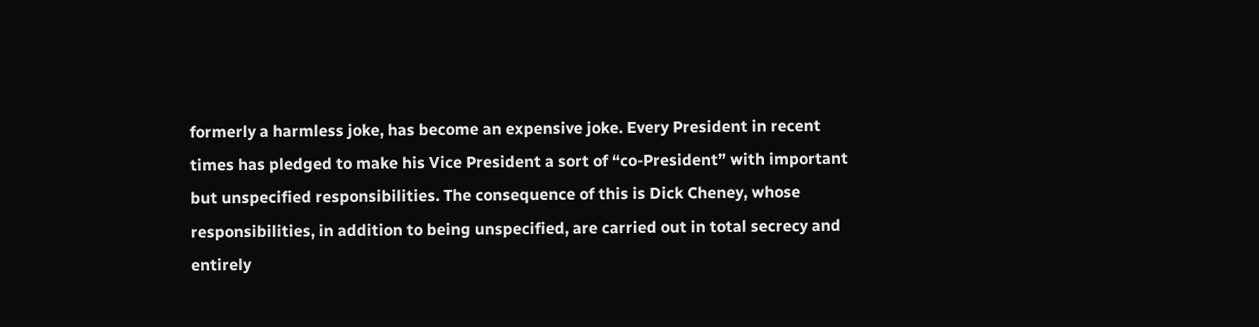formerly a harmless joke, has become an expensive joke. Every President in recent times has pledged to make his Vice President a sort of “co-President” with important but unspecified responsibilities. The consequence of this is Dick Cheney, whose responsibilities, in addition to being unspecified, are carried out in total secrecy and entirely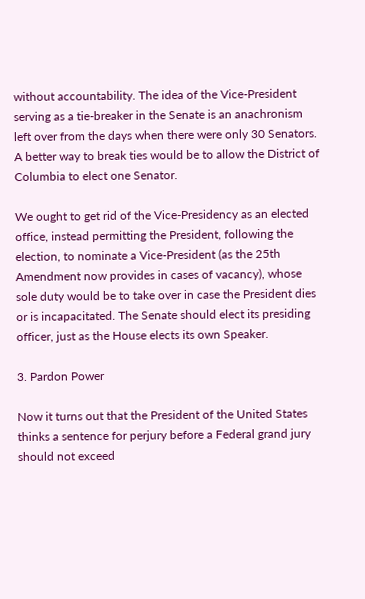without accountability. The idea of the Vice-President serving as a tie-breaker in the Senate is an anachronism left over from the days when there were only 30 Senators. A better way to break ties would be to allow the District of Columbia to elect one Senator.

We ought to get rid of the Vice-Presidency as an elected office, instead permitting the President, following the election, to nominate a Vice-President (as the 25th Amendment now provides in cases of vacancy), whose sole duty would be to take over in case the President dies or is incapacitated. The Senate should elect its presiding officer, just as the House elects its own Speaker.

3. Pardon Power

Now it turns out that the President of the United States thinks a sentence for perjury before a Federal grand jury should not exceed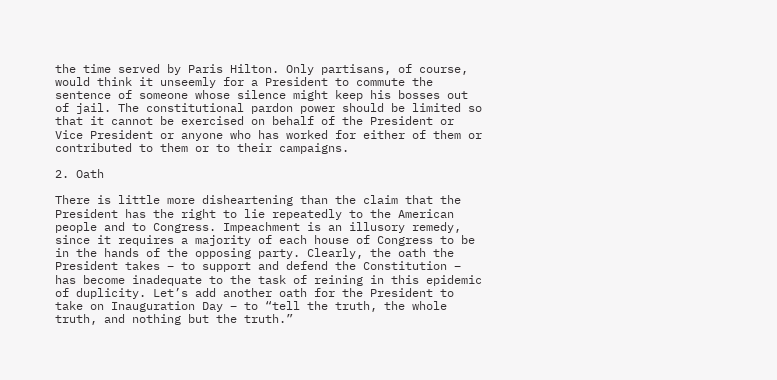the time served by Paris Hilton. Only partisans, of course, would think it unseemly for a President to commute the sentence of someone whose silence might keep his bosses out of jail. The constitutional pardon power should be limited so that it cannot be exercised on behalf of the President or Vice President or anyone who has worked for either of them or contributed to them or to their campaigns.

2. Oath

There is little more disheartening than the claim that the President has the right to lie repeatedly to the American people and to Congress. Impeachment is an illusory remedy, since it requires a majority of each house of Congress to be in the hands of the opposing party. Clearly, the oath the President takes – to support and defend the Constitution – has become inadequate to the task of reining in this epidemic of duplicity. Let’s add another oath for the President to take on Inauguration Day – to “tell the truth, the whole truth, and nothing but the truth.”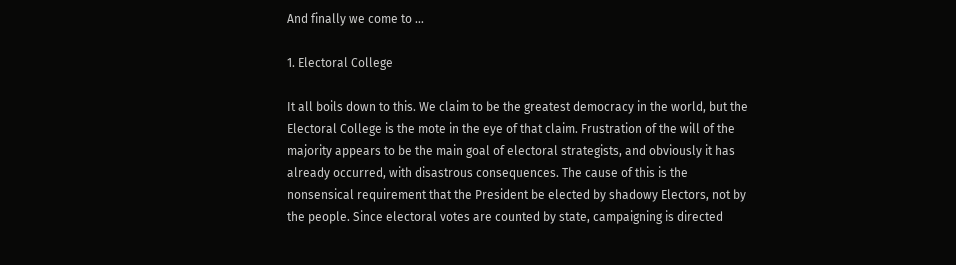And finally we come to …

1. Electoral College

It all boils down to this. We claim to be the greatest democracy in the world, but the Electoral College is the mote in the eye of that claim. Frustration of the will of the majority appears to be the main goal of electoral strategists, and obviously it has already occurred, with disastrous consequences. The cause of this is the nonsensical requirement that the President be elected by shadowy Electors, not by the people. Since electoral votes are counted by state, campaigning is directed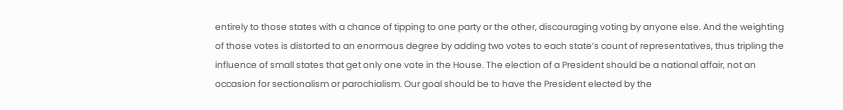entirely to those states with a chance of tipping to one party or the other, discouraging voting by anyone else. And the weighting of those votes is distorted to an enormous degree by adding two votes to each state’s count of representatives, thus tripling the influence of small states that get only one vote in the House. The election of a President should be a national affair, not an occasion for sectionalism or parochialism. Our goal should be to have the President elected by the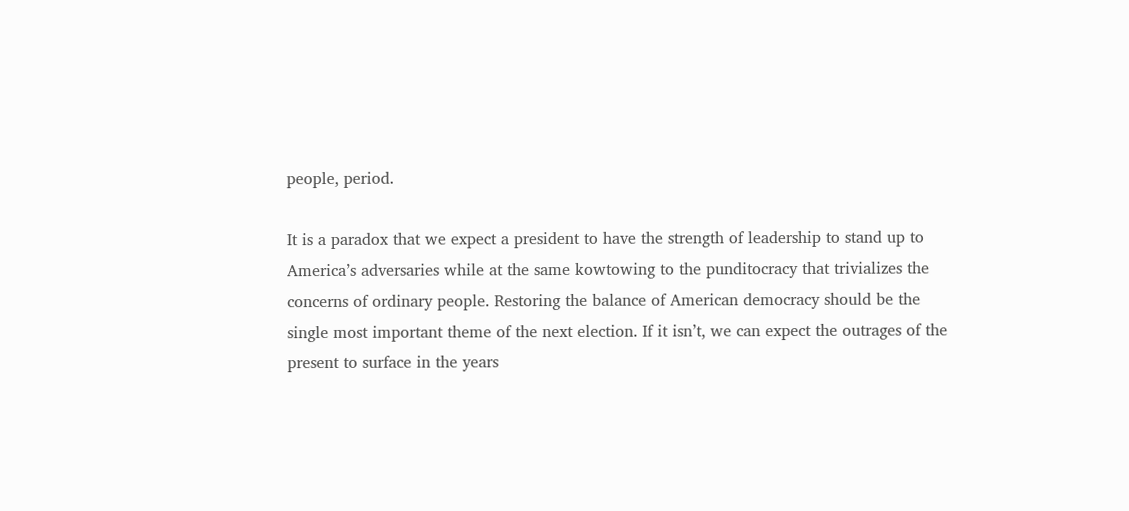people, period.

It is a paradox that we expect a president to have the strength of leadership to stand up to America’s adversaries while at the same kowtowing to the punditocracy that trivializes the concerns of ordinary people. Restoring the balance of American democracy should be the single most important theme of the next election. If it isn’t, we can expect the outrages of the present to surface in the years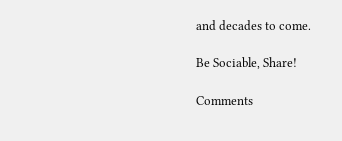and decades to come.

Be Sociable, Share!

Comments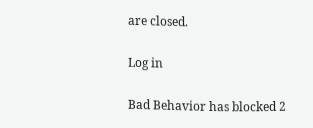are closed.

Log in

Bad Behavior has blocked 2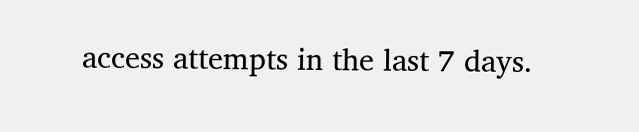access attempts in the last 7 days.